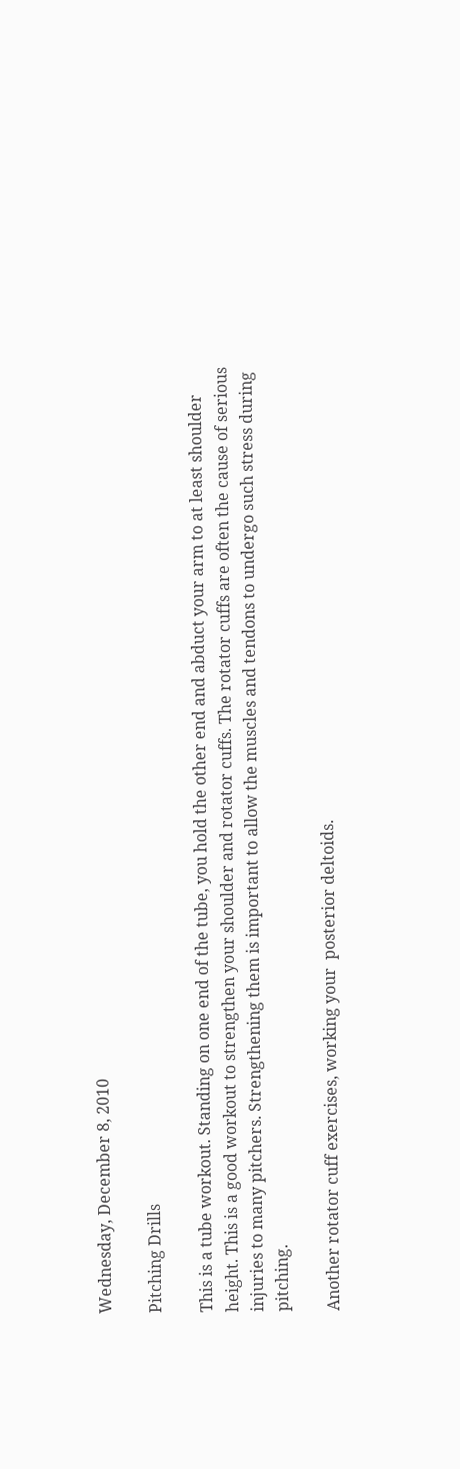Wednesday, December 8, 2010

Pitching Drills

This is a tube workout. Standing on one end of the tube, you hold the other end and abduct your arm to at least shoulder height. This is a good workout to strengthen your shoulder and rotator cuffs. The rotator cuffs are often the cause of serious injuries to many pitchers. Strengthening them is important to allow the muscles and tendons to undergo such stress during pitching.

Another rotator cuff exercises, working your  posterior deltoids.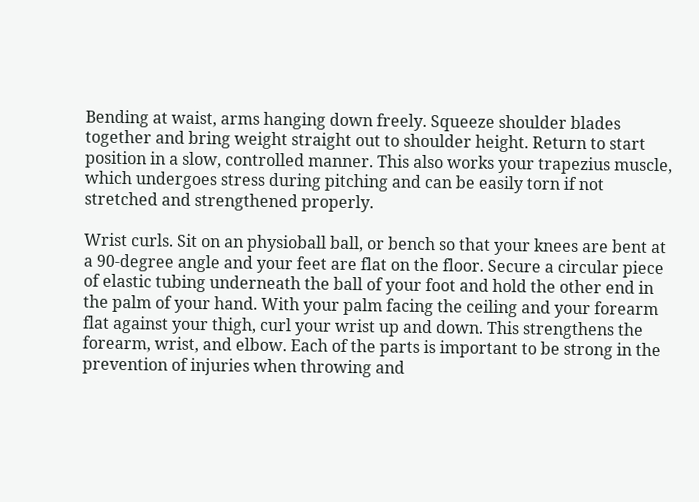Bending at waist, arms hanging down freely. Squeeze shoulder blades together and bring weight straight out to shoulder height. Return to start position in a slow, controlled manner. This also works your trapezius muscle, which undergoes stress during pitching and can be easily torn if not stretched and strengthened properly.

Wrist curls. Sit on an physioball ball, or bench so that your knees are bent at a 90-degree angle and your feet are flat on the floor. Secure a circular piece of elastic tubing underneath the ball of your foot and hold the other end in the palm of your hand. With your palm facing the ceiling and your forearm flat against your thigh, curl your wrist up and down. This strengthens the forearm, wrist, and elbow. Each of the parts is important to be strong in the prevention of injuries when throwing and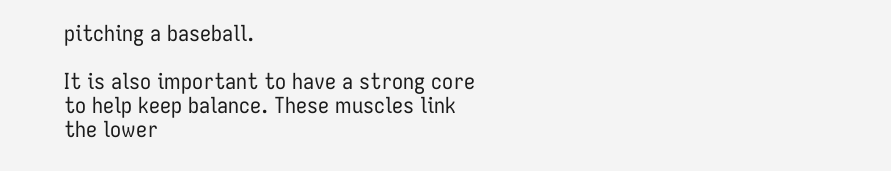pitching a baseball.

It is also important to have a strong core to help keep balance. These muscles link the lower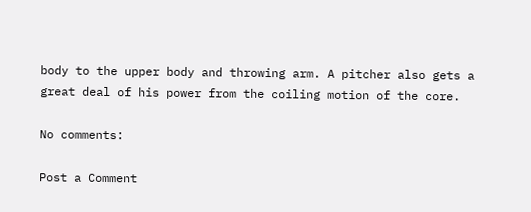body to the upper body and throwing arm. A pitcher also gets a great deal of his power from the coiling motion of the core.

No comments:

Post a Comment